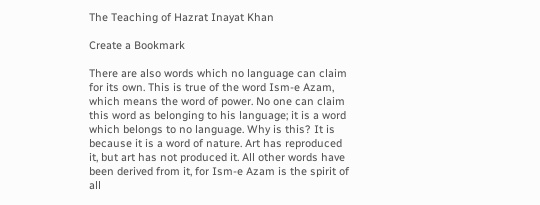The Teaching of Hazrat Inayat Khan

Create a Bookmark

There are also words which no language can claim for its own. This is true of the word Ism-e Azam, which means the word of power. No one can claim this word as belonging to his language; it is a word which belongs to no language. Why is this? It is because it is a word of nature. Art has reproduced it, but art has not produced it. All other words have been derived from it, for Ism-e Azam is the spirit of all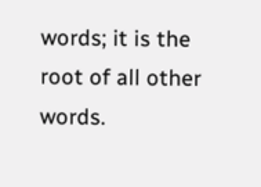words; it is the root of all other words.